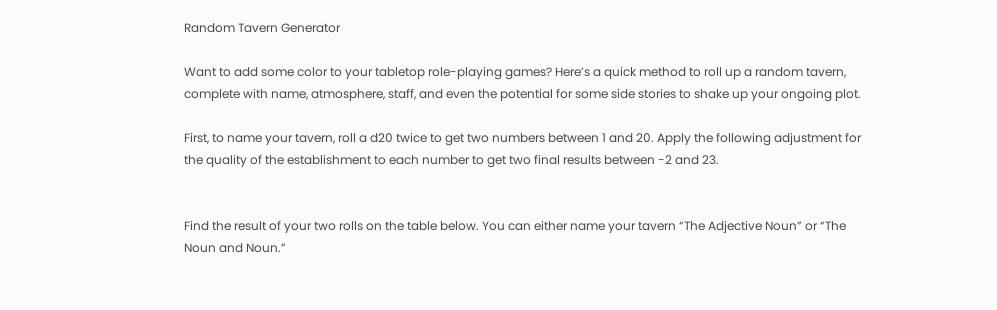Random Tavern Generator

Want to add some color to your tabletop role-playing games? Here’s a quick method to roll up a random tavern, complete with name, atmosphere, staff, and even the potential for some side stories to shake up your ongoing plot.

First, to name your tavern, roll a d20 twice to get two numbers between 1 and 20. Apply the following adjustment for the quality of the establishment to each number to get two final results between -2 and 23.


Find the result of your two rolls on the table below. You can either name your tavern “The Adjective Noun” or “The Noun and Noun.”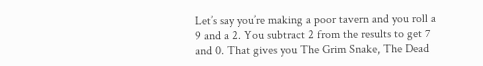Let’s say you’re making a poor tavern and you roll a 9 and a 2. You subtract 2 from the results to get 7 and 0. That gives you The Grim Snake, The Dead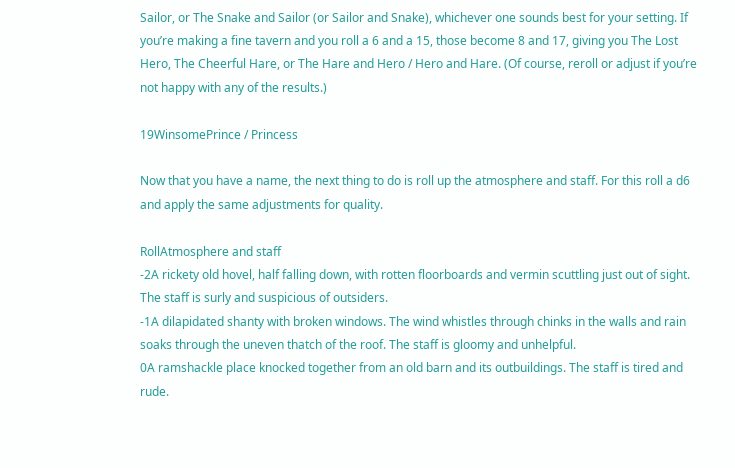Sailor, or The Snake and Sailor (or Sailor and Snake), whichever one sounds best for your setting. If you’re making a fine tavern and you roll a 6 and a 15, those become 8 and 17, giving you The Lost Hero, The Cheerful Hare, or The Hare and Hero / Hero and Hare. (Of course, reroll or adjust if you’re not happy with any of the results.)

19WinsomePrince / Princess

Now that you have a name, the next thing to do is roll up the atmosphere and staff. For this roll a d6 and apply the same adjustments for quality.

RollAtmosphere and staff
-2A rickety old hovel, half falling down, with rotten floorboards and vermin scuttling just out of sight. The staff is surly and suspicious of outsiders.
-1A dilapidated shanty with broken windows. The wind whistles through chinks in the walls and rain soaks through the uneven thatch of the roof. The staff is gloomy and unhelpful.
0A ramshackle place knocked together from an old barn and its outbuildings. The staff is tired and rude.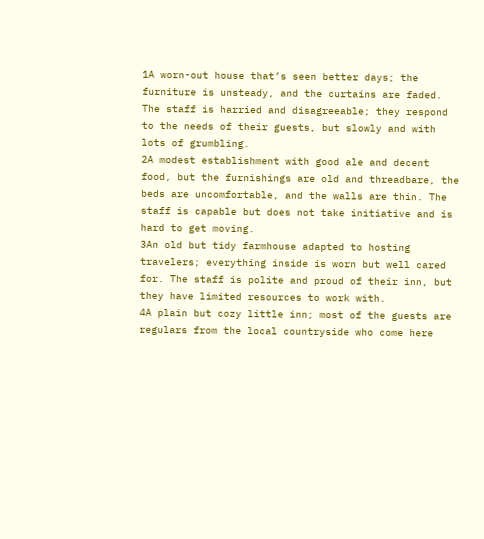1A worn-out house that’s seen better days; the furniture is unsteady, and the curtains are faded. The staff is harried and disagreeable; they respond to the needs of their guests, but slowly and with lots of grumbling.
2A modest establishment with good ale and decent food, but the furnishings are old and threadbare, the beds are uncomfortable, and the walls are thin. The staff is capable but does not take initiative and is hard to get moving.
3An old but tidy farmhouse adapted to hosting travelers; everything inside is worn but well cared for. The staff is polite and proud of their inn, but they have limited resources to work with.
4A plain but cozy little inn; most of the guests are regulars from the local countryside who come here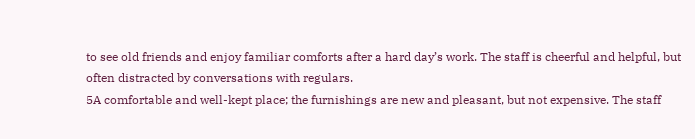to see old friends and enjoy familiar comforts after a hard day’s work. The staff is cheerful and helpful, but often distracted by conversations with regulars.
5A comfortable and well-kept place; the furnishings are new and pleasant, but not expensive. The staff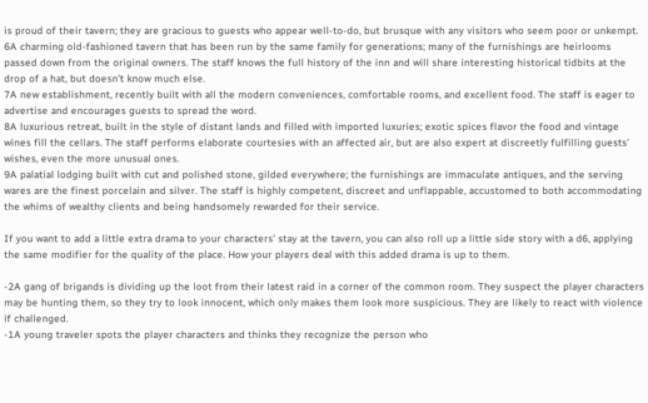is proud of their tavern; they are gracious to guests who appear well-to-do, but brusque with any visitors who seem poor or unkempt.
6A charming old-fashioned tavern that has been run by the same family for generations; many of the furnishings are heirlooms passed down from the original owners. The staff knows the full history of the inn and will share interesting historical tidbits at the drop of a hat, but doesn’t know much else.
7A new establishment, recently built with all the modern conveniences, comfortable rooms, and excellent food. The staff is eager to advertise and encourages guests to spread the word.
8A luxurious retreat, built in the style of distant lands and filled with imported luxuries; exotic spices flavor the food and vintage wines fill the cellars. The staff performs elaborate courtesies with an affected air, but are also expert at discreetly fulfilling guests’ wishes, even the more unusual ones.
9A palatial lodging built with cut and polished stone, gilded everywhere; the furnishings are immaculate antiques, and the serving wares are the finest porcelain and silver. The staff is highly competent, discreet and unflappable, accustomed to both accommodating the whims of wealthy clients and being handsomely rewarded for their service.

If you want to add a little extra drama to your characters’ stay at the tavern, you can also roll up a little side story with a d6, applying the same modifier for the quality of the place. How your players deal with this added drama is up to them.

-2A gang of brigands is dividing up the loot from their latest raid in a corner of the common room. They suspect the player characters may be hunting them, so they try to look innocent, which only makes them look more suspicious. They are likely to react with violence if challenged.
-1A young traveler spots the player characters and thinks they recognize the person who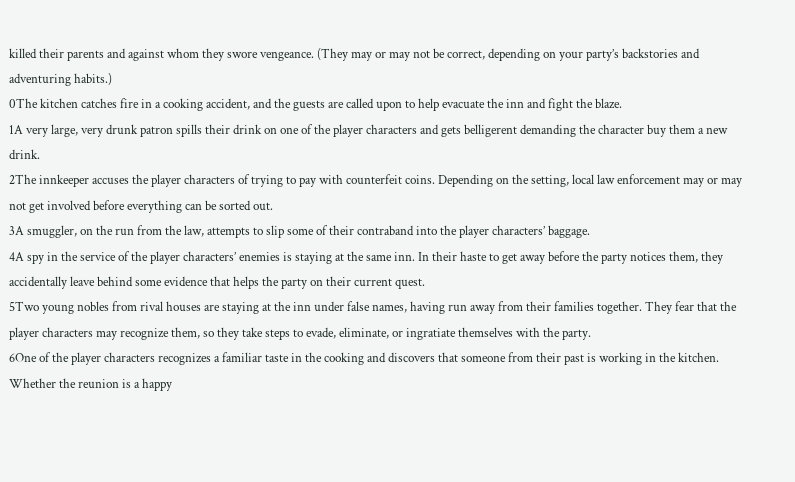killed their parents and against whom they swore vengeance. (They may or may not be correct, depending on your party’s backstories and adventuring habits.)
0The kitchen catches fire in a cooking accident, and the guests are called upon to help evacuate the inn and fight the blaze.
1A very large, very drunk patron spills their drink on one of the player characters and gets belligerent demanding the character buy them a new drink.
2The innkeeper accuses the player characters of trying to pay with counterfeit coins. Depending on the setting, local law enforcement may or may not get involved before everything can be sorted out.
3A smuggler, on the run from the law, attempts to slip some of their contraband into the player characters’ baggage.
4A spy in the service of the player characters’ enemies is staying at the same inn. In their haste to get away before the party notices them, they accidentally leave behind some evidence that helps the party on their current quest.
5Two young nobles from rival houses are staying at the inn under false names, having run away from their families together. They fear that the player characters may recognize them, so they take steps to evade, eliminate, or ingratiate themselves with the party.
6One of the player characters recognizes a familiar taste in the cooking and discovers that someone from their past is working in the kitchen. Whether the reunion is a happy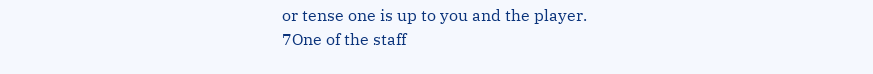or tense one is up to you and the player.
7One of the staff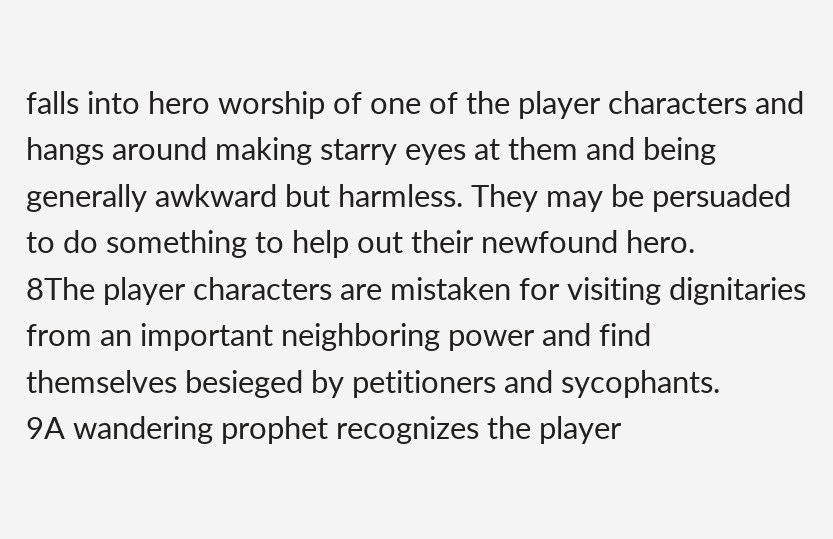falls into hero worship of one of the player characters and hangs around making starry eyes at them and being generally awkward but harmless. They may be persuaded to do something to help out their newfound hero.
8The player characters are mistaken for visiting dignitaries from an important neighboring power and find themselves besieged by petitioners and sycophants.
9A wandering prophet recognizes the player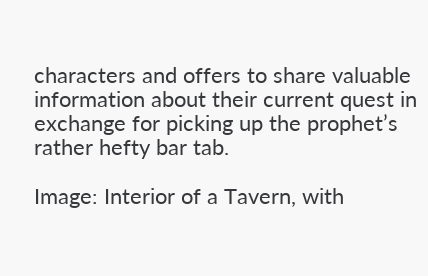characters and offers to share valuable information about their current quest in exchange for picking up the prophet’s rather hefty bar tab.

Image: Interior of a Tavern, with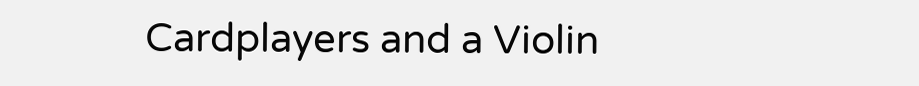Cardplayers and a Violin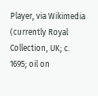Player, via Wikimedia (currently Royal Collection, UK; c. 1695; oil on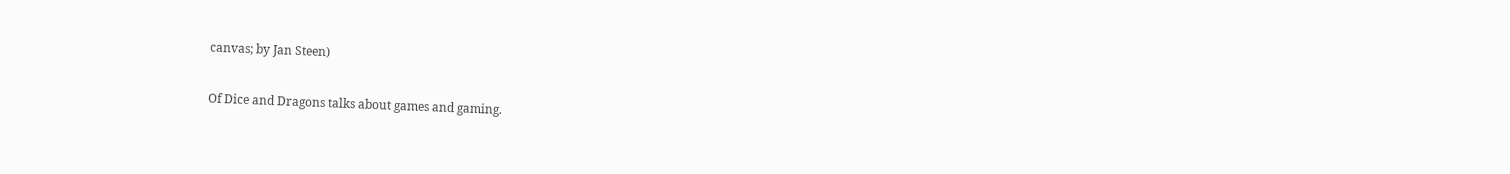canvas; by Jan Steen)

Of Dice and Dragons talks about games and gaming.